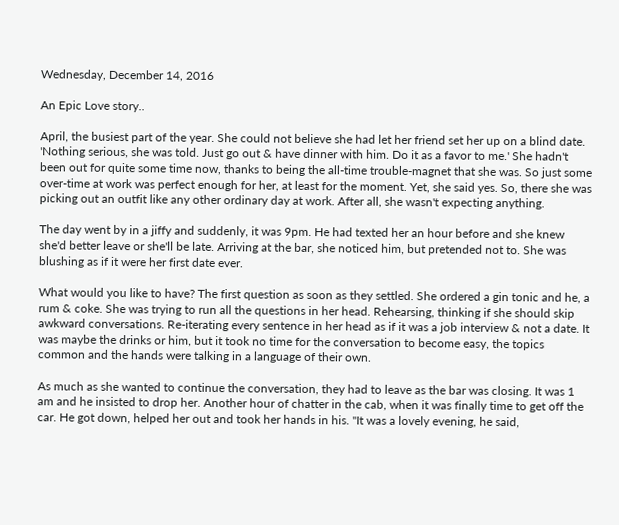Wednesday, December 14, 2016

An Epic Love story..

April, the busiest part of the year. She could not believe she had let her friend set her up on a blind date. 'Nothing serious, she was told. Just go out & have dinner with him. Do it as a favor to me.' She hadn't been out for quite some time now, thanks to being the all-time trouble-magnet that she was. So just some over-time at work was perfect enough for her, at least for the moment. Yet, she said yes. So, there she was picking out an outfit like any other ordinary day at work. After all, she wasn't expecting anything.

The day went by in a jiffy and suddenly, it was 9pm. He had texted her an hour before and she knew she'd better leave or she'll be late. Arriving at the bar, she noticed him, but pretended not to. She was blushing as if it were her first date ever.

What would you like to have? The first question as soon as they settled. She ordered a gin tonic and he, a rum & coke. She was trying to run all the questions in her head. Rehearsing, thinking if she should skip awkward conversations. Re-iterating every sentence in her head as if it was a job interview & not a date. It was maybe the drinks or him, but it took no time for the conversation to become easy, the topics common and the hands were talking in a language of their own.

As much as she wanted to continue the conversation, they had to leave as the bar was closing. It was 1 am and he insisted to drop her. Another hour of chatter in the cab, when it was finally time to get off the car. He got down, helped her out and took her hands in his. "It was a lovely evening, he said,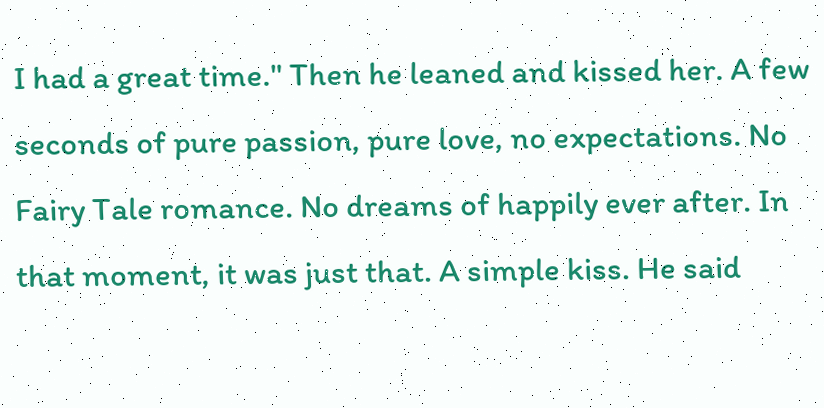I had a great time." Then he leaned and kissed her. A few seconds of pure passion, pure love, no expectations. No Fairy Tale romance. No dreams of happily ever after. In that moment, it was just that. A simple kiss. He said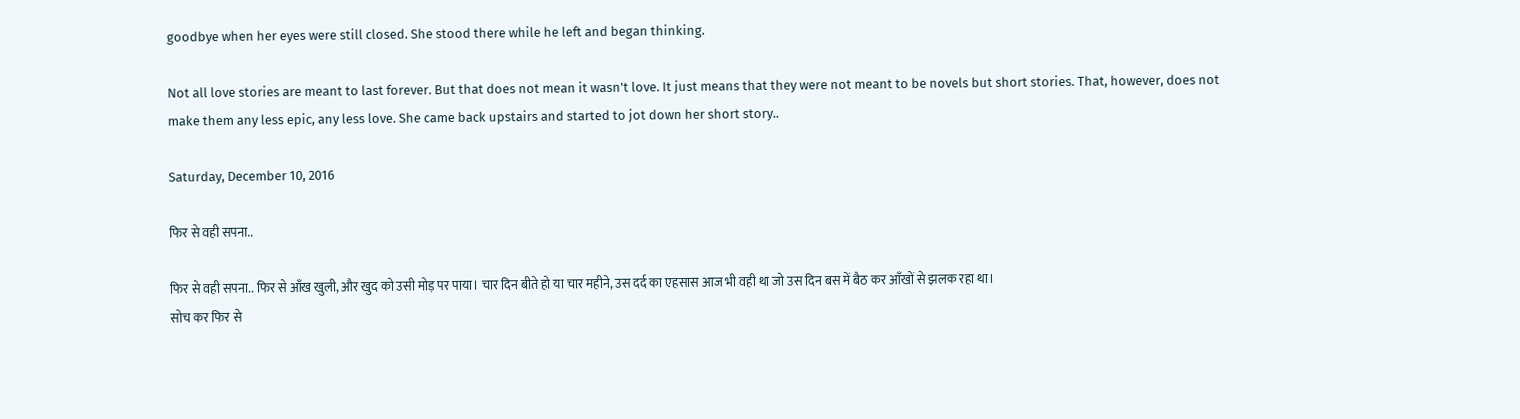goodbye when her eyes were still closed. She stood there while he left and began thinking.

Not all love stories are meant to last forever. But that does not mean it wasn't love. It just means that they were not meant to be novels but short stories. That, however, does not make them any less epic, any less love. She came back upstairs and started to jot down her short story..

Saturday, December 10, 2016

फिर से वही सपना..

फिर से वही सपना.. फिर से आँख खुली, और खुद को उसी मोड़ पर पाया। चार दिन बीते हो या चार महीने, उस दर्द का एहसास आज भी वही था जो उस दिन बस में बैठ कर आँखों से झलक रहा था।
सोच कर फिर से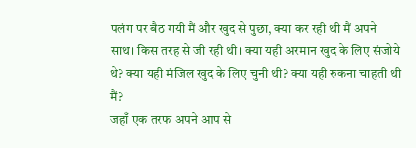पलंग पर बैठ गयी मैं और खुद से पुछा, क्या कर रही थी मैं अपने साथ। किस तरह से जी रही थी। क्या यही अरमान खुद के लिए संजोये थे? क्या यही मंजिल खुद के लिए चुनी थी? क्या यही रुकना चाहती थी मैं?
जहाँ एक तरफ अपने आप से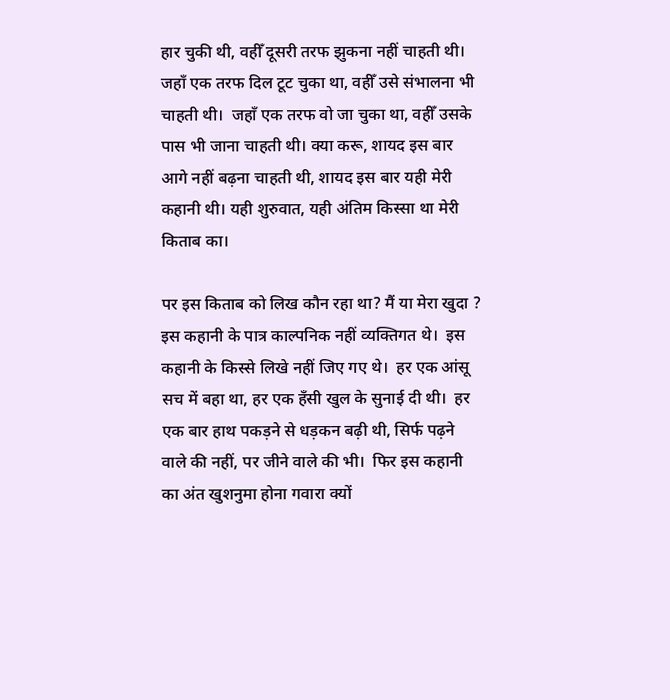हार चुकी थी, वहीँ दूसरी तरफ झुकना नहीं चाहती थी। जहाँ एक तरफ दिल टूट चुका था, वहीँ उसे संभालना भी चाहती थी।  जहाँ एक तरफ वो जा चुका था, वहीँ उसके पास भी जाना चाहती थी। क्या करू, शायद इस बार आगे नहीं बढ़ना चाहती थी, शायद इस बार यही मेरी कहानी थी। यही शुरुवात, यही अंतिम किस्सा था मेरी किताब का।

पर इस किताब को लिख कौन रहा था? मैं या मेरा खुदा ? इस कहानी के पात्र काल्पनिक नहीं व्यक्तिगत थे।  इस कहानी के किस्से लिखे नहीं जिए गए थे।  हर एक आंसू सच में बहा था, हर एक हँसी खुल के सुनाई दी थी।  हर एक बार हाथ पकड़ने से धड़कन बढ़ी थी, सिर्फ पढ़ने वाले की नहीं, पर जीने वाले की भी।  फिर इस कहानी का अंत खुशनुमा होना गवारा क्यों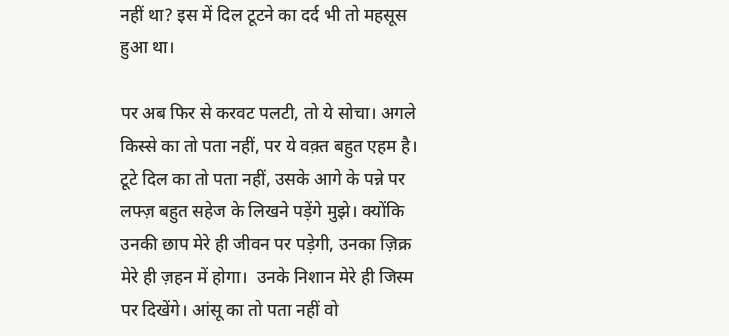नहीं था? इस में दिल टूटने का दर्द भी तो महसूस हुआ था।

पर अब फिर से करवट पलटी, तो ये सोचा। अगले किस्से का तो पता नहीं, पर ये वक़्त बहुत एहम है।  टूटे दिल का तो पता नहीं, उसके आगे के पन्ने पर लफ्ज़ बहुत सहेज के लिखने पड़ेंगे मुझे। क्योंकि उनकी छाप मेरे ही जीवन पर पड़ेगी, उनका ज़िक्र मेरे ही ज़हन में होगा।  उनके निशान मेरे ही जिस्म पर दिखेंगे। आंसू का तो पता नहीं वो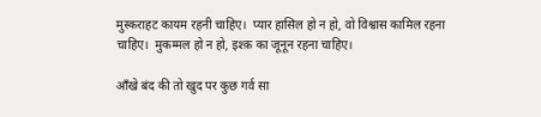मुस्कराहट कायम रहनी चाहिए।  प्यार हासिल हो न हो, वो विश्वास कामिल रहना चाहिए।  मुकम्मल हो न हो, इश्क़ का जूनून रहना चाहिए।

आँखे बंद की तो खुद पर कुछ गर्व सा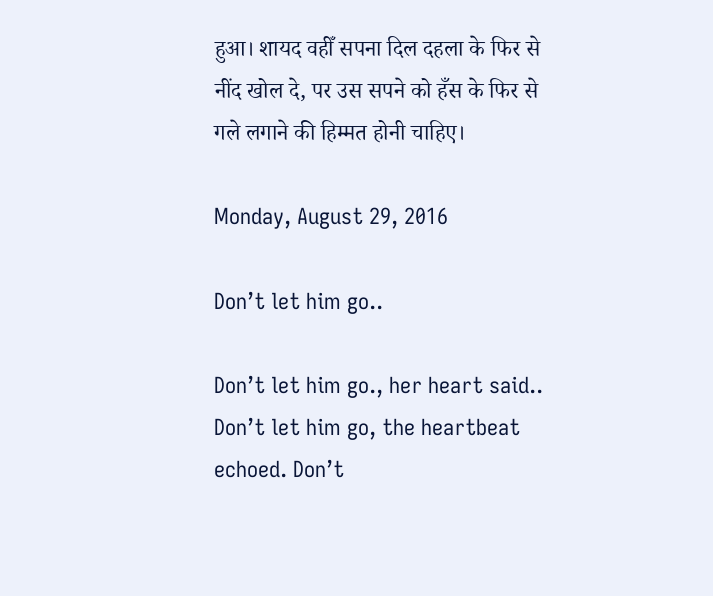हुआ। शायद वहीँ सपना दिल दहला के फिर से नींद खोल दे, पर उस सपने को हँस के फिर से गले लगाने की हिम्मत होनी चाहिए।

Monday, August 29, 2016

Don’t let him go..

Don’t let him go., her heart said.. Don’t let him go, the heartbeat echoed. Don’t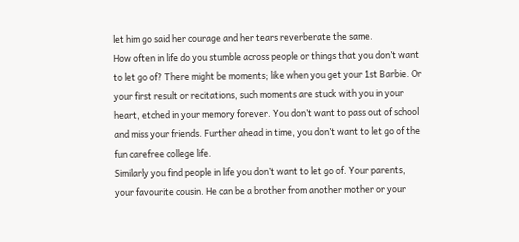let him go said her courage and her tears reverberate the same.
How often in life do you stumble across people or things that you don’t want to let go of? There might be moments; like when you get your 1st Barbie. Or your first result or recitations, such moments are stuck with you in your heart, etched in your memory forever. You don’t want to pass out of school and miss your friends. Further ahead in time, you don’t want to let go of the fun carefree college life.
Similarly you find people in life you don’t want to let go of. Your parents, your favourite cousin. He can be a brother from another mother or your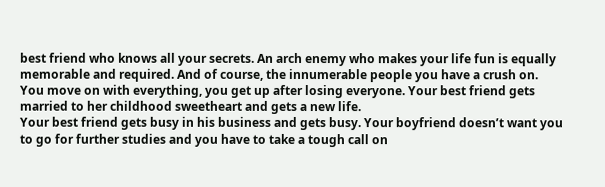best friend who knows all your secrets. An arch enemy who makes your life fun is equally memorable and required. And of course, the innumerable people you have a crush on.
You move on with everything, you get up after losing everyone. Your best friend gets married to her childhood sweetheart and gets a new life.
Your best friend gets busy in his business and gets busy. Your boyfriend doesn’t want you to go for further studies and you have to take a tough call on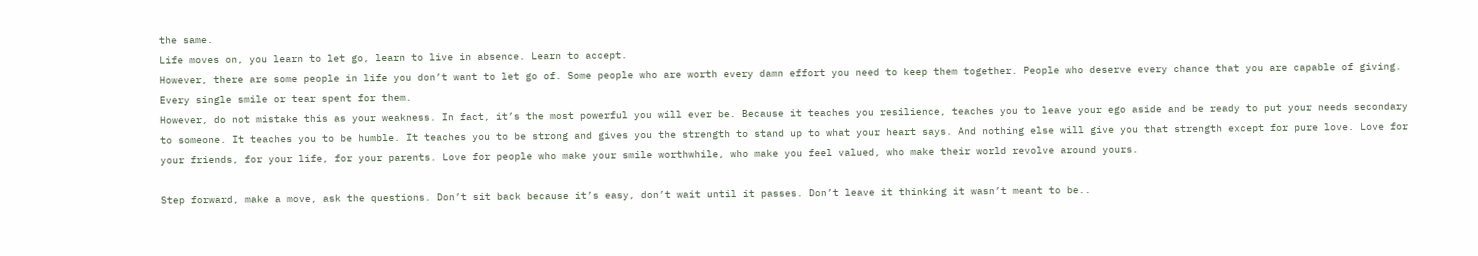the same.
Life moves on, you learn to let go, learn to live in absence. Learn to accept.
However, there are some people in life you don’t want to let go of. Some people who are worth every damn effort you need to keep them together. People who deserve every chance that you are capable of giving. Every single smile or tear spent for them.
However, do not mistake this as your weakness. In fact, it’s the most powerful you will ever be. Because it teaches you resilience, teaches you to leave your ego aside and be ready to put your needs secondary to someone. It teaches you to be humble. It teaches you to be strong and gives you the strength to stand up to what your heart says. And nothing else will give you that strength except for pure love. Love for your friends, for your life, for your parents. Love for people who make your smile worthwhile, who make you feel valued, who make their world revolve around yours.

Step forward, make a move, ask the questions. Don’t sit back because it’s easy, don’t wait until it passes. Don’t leave it thinking it wasn’t meant to be..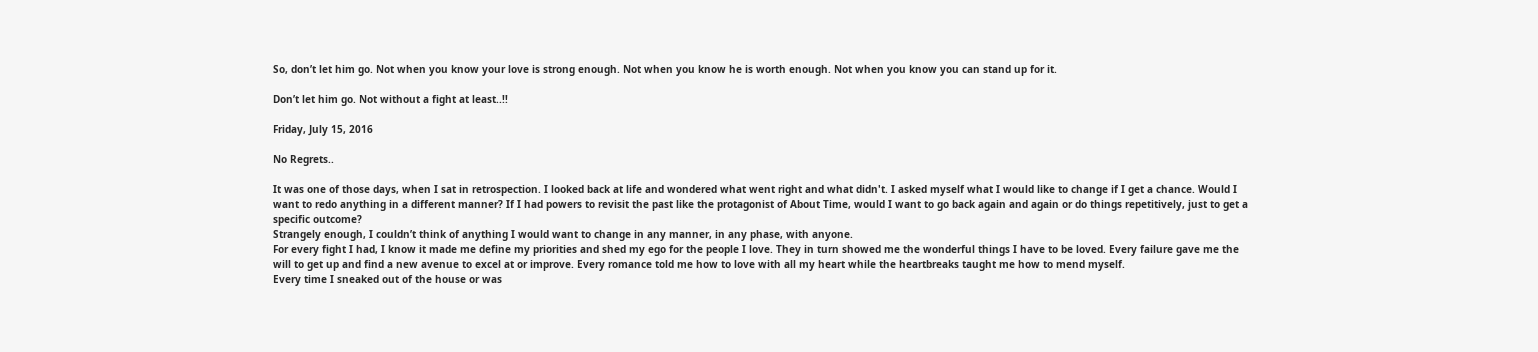So, don’t let him go. Not when you know your love is strong enough. Not when you know he is worth enough. Not when you know you can stand up for it.

Don’t let him go. Not without a fight at least..!!

Friday, July 15, 2016

No Regrets..

It was one of those days, when I sat in retrospection. I looked back at life and wondered what went right and what didn't. I asked myself what I would like to change if I get a chance. Would I want to redo anything in a different manner? If I had powers to revisit the past like the protagonist of About Time, would I want to go back again and again or do things repetitively, just to get a specific outcome?
Strangely enough, I couldn’t think of anything I would want to change in any manner, in any phase, with anyone.
For every fight I had, I know it made me define my priorities and shed my ego for the people I love. They in turn showed me the wonderful things I have to be loved. Every failure gave me the will to get up and find a new avenue to excel at or improve. Every romance told me how to love with all my heart while the heartbreaks taught me how to mend myself.
Every time I sneaked out of the house or was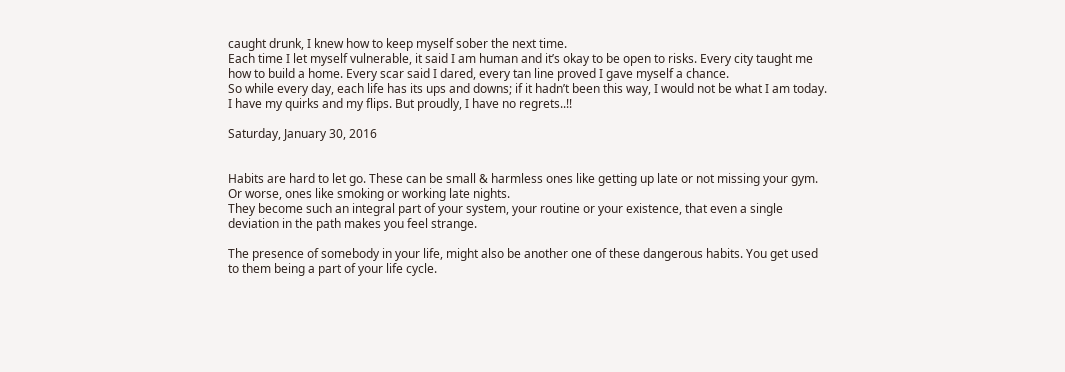caught drunk, I knew how to keep myself sober the next time.
Each time I let myself vulnerable, it said I am human and it’s okay to be open to risks. Every city taught me how to build a home. Every scar said I dared, every tan line proved I gave myself a chance.
So while every day, each life has its ups and downs; if it hadn’t been this way, I would not be what I am today. I have my quirks and my flips. But proudly, I have no regrets..!!

Saturday, January 30, 2016


Habits are hard to let go. These can be small & harmless ones like getting up late or not missing your gym. Or worse, ones like smoking or working late nights.
They become such an integral part of your system, your routine or your existence, that even a single deviation in the path makes you feel strange.

The presence of somebody in your life, might also be another one of these dangerous habits. You get used to them being a part of your life cycle.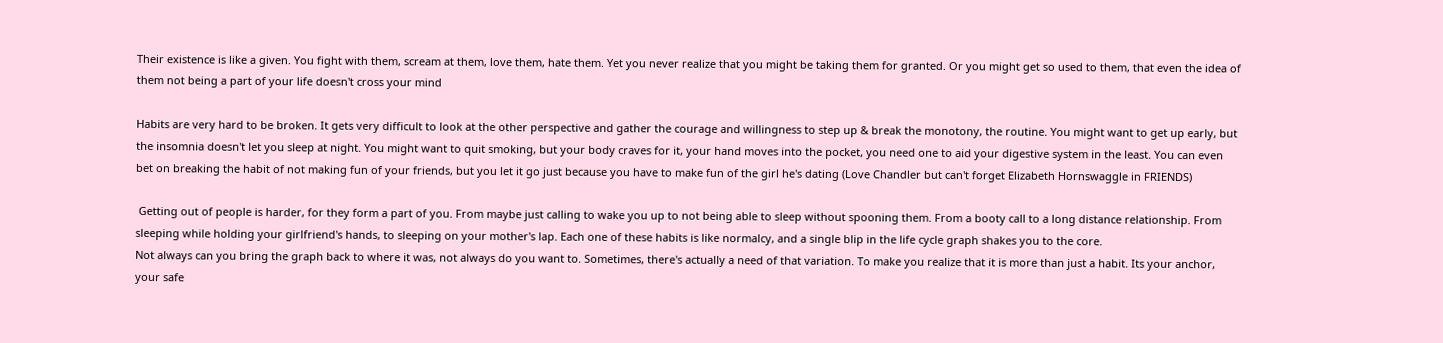Their existence is like a given. You fight with them, scream at them, love them, hate them. Yet you never realize that you might be taking them for granted. Or you might get so used to them, that even the idea of them not being a part of your life doesn't cross your mind

Habits are very hard to be broken. It gets very difficult to look at the other perspective and gather the courage and willingness to step up & break the monotony, the routine. You might want to get up early, but the insomnia doesn't let you sleep at night. You might want to quit smoking, but your body craves for it, your hand moves into the pocket, you need one to aid your digestive system in the least. You can even bet on breaking the habit of not making fun of your friends, but you let it go just because you have to make fun of the girl he's dating (Love Chandler but can't forget Elizabeth Hornswaggle in FRIENDS)

 Getting out of people is harder, for they form a part of you. From maybe just calling to wake you up to not being able to sleep without spooning them. From a booty call to a long distance relationship. From sleeping while holding your girlfriend's hands, to sleeping on your mother's lap. Each one of these habits is like normalcy, and a single blip in the life cycle graph shakes you to the core.
Not always can you bring the graph back to where it was, not always do you want to. Sometimes, there's actually a need of that variation. To make you realize that it is more than just a habit. Its your anchor, your safe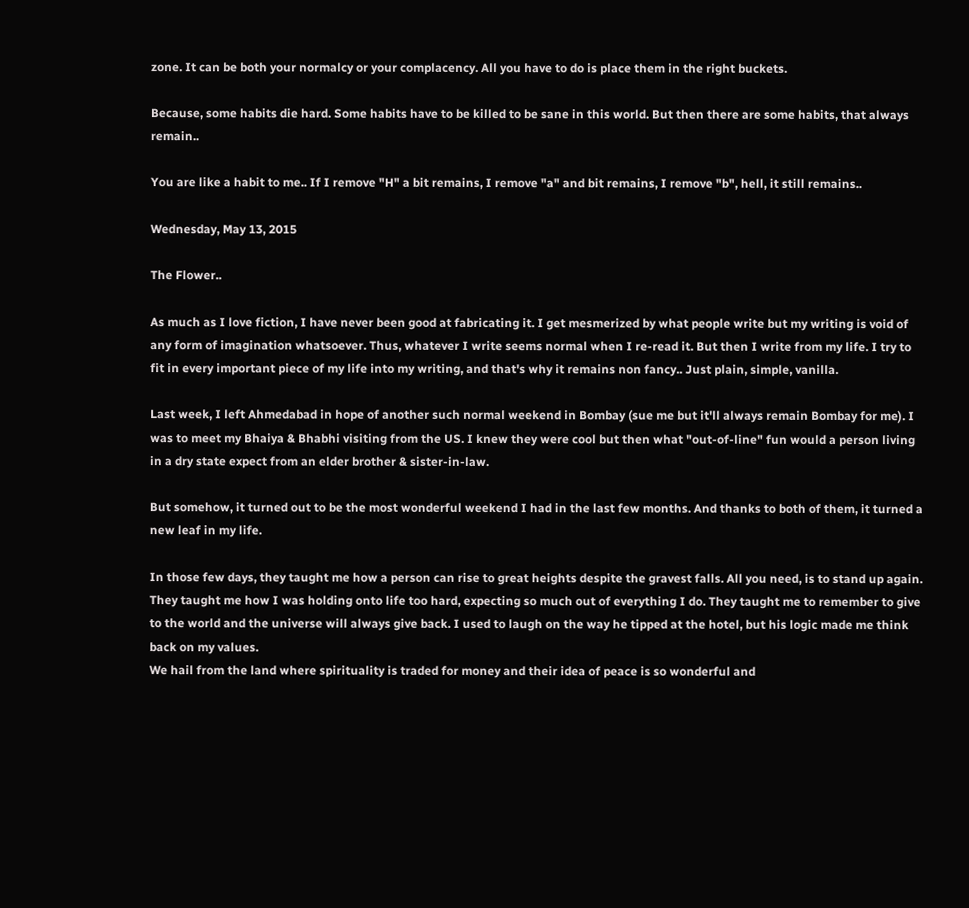zone. It can be both your normalcy or your complacency. All you have to do is place them in the right buckets.

Because, some habits die hard. Some habits have to be killed to be sane in this world. But then there are some habits, that always remain..

You are like a habit to me.. If I remove "H" a bit remains, I remove "a" and bit remains, I remove "b", hell, it still remains..

Wednesday, May 13, 2015

The Flower..

As much as I love fiction, I have never been good at fabricating it. I get mesmerized by what people write but my writing is void of any form of imagination whatsoever. Thus, whatever I write seems normal when I re-read it. But then I write from my life. I try to fit in every important piece of my life into my writing, and that's why it remains non fancy.. Just plain, simple, vanilla.

Last week, I left Ahmedabad in hope of another such normal weekend in Bombay (sue me but it'll always remain Bombay for me). I was to meet my Bhaiya & Bhabhi visiting from the US. I knew they were cool but then what "out-of-line" fun would a person living in a dry state expect from an elder brother & sister-in-law.

But somehow, it turned out to be the most wonderful weekend I had in the last few months. And thanks to both of them, it turned a new leaf in my life.

In those few days, they taught me how a person can rise to great heights despite the gravest falls. All you need, is to stand up again. They taught me how I was holding onto life too hard, expecting so much out of everything I do. They taught me to remember to give to the world and the universe will always give back. I used to laugh on the way he tipped at the hotel, but his logic made me think back on my values.
We hail from the land where spirituality is traded for money and their idea of peace is so wonderful and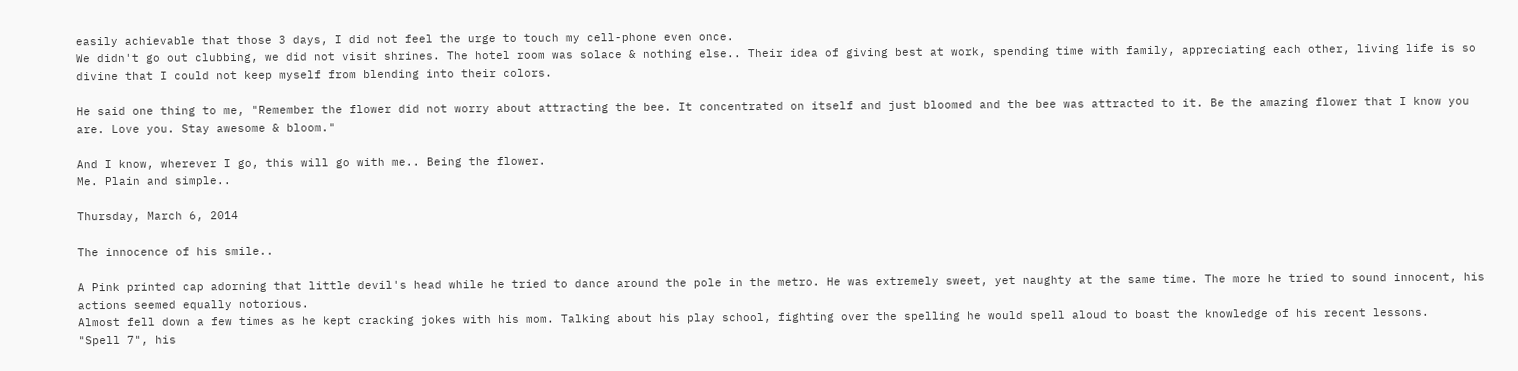easily achievable that those 3 days, I did not feel the urge to touch my cell-phone even once.
We didn't go out clubbing, we did not visit shrines. The hotel room was solace & nothing else.. Their idea of giving best at work, spending time with family, appreciating each other, living life is so divine that I could not keep myself from blending into their colors.

He said one thing to me, "Remember the flower did not worry about attracting the bee. It concentrated on itself and just bloomed and the bee was attracted to it. Be the amazing flower that I know you are. Love you. Stay awesome & bloom."

And I know, wherever I go, this will go with me.. Being the flower.
Me. Plain and simple..

Thursday, March 6, 2014

The innocence of his smile..

A Pink printed cap adorning that little devil's head while he tried to dance around the pole in the metro. He was extremely sweet, yet naughty at the same time. The more he tried to sound innocent, his actions seemed equally notorious.
Almost fell down a few times as he kept cracking jokes with his mom. Talking about his play school, fighting over the spelling he would spell aloud to boast the knowledge of his recent lessons.
"Spell 7", his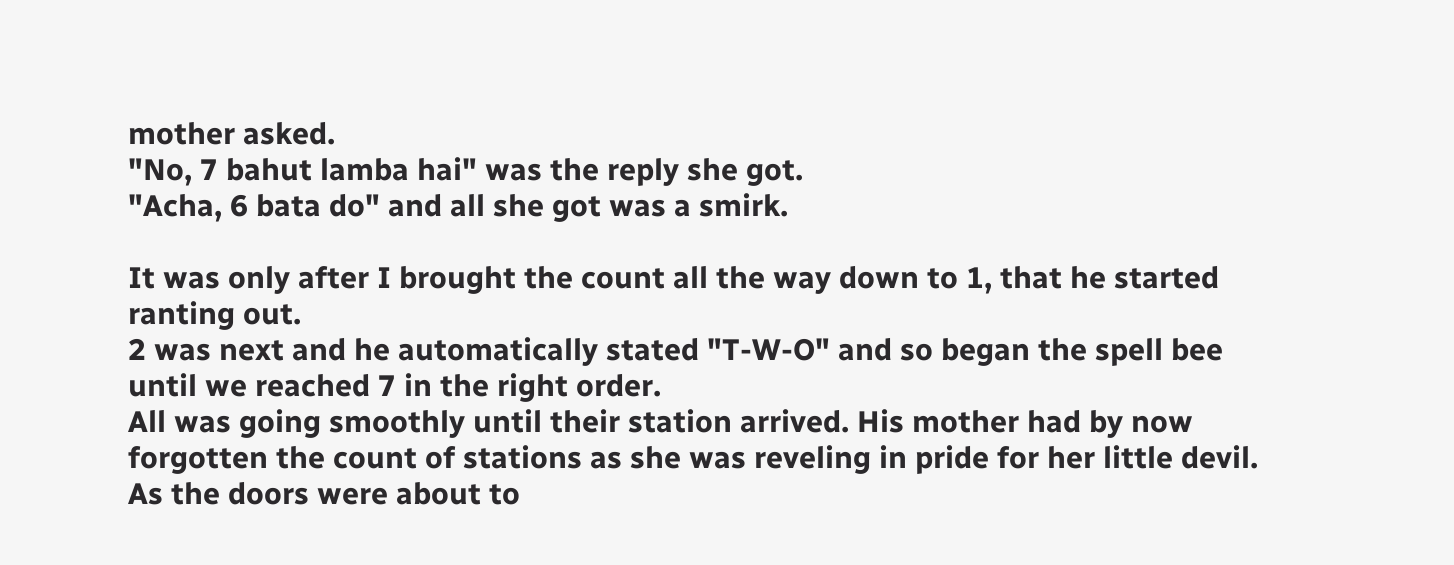mother asked.
"No, 7 bahut lamba hai" was the reply she got.
"Acha, 6 bata do" and all she got was a smirk.

It was only after I brought the count all the way down to 1, that he started ranting out.
2 was next and he automatically stated "T-W-O" and so began the spell bee until we reached 7 in the right order.
All was going smoothly until their station arrived. His mother had by now forgotten the count of stations as she was reveling in pride for her little devil. As the doors were about to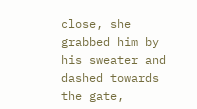close, she grabbed him by his sweater and dashed towards the gate,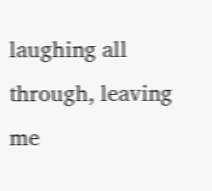laughing all through, leaving me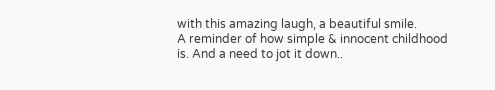with this amazing laugh, a beautiful smile.
A reminder of how simple & innocent childhood is. And a need to jot it down..